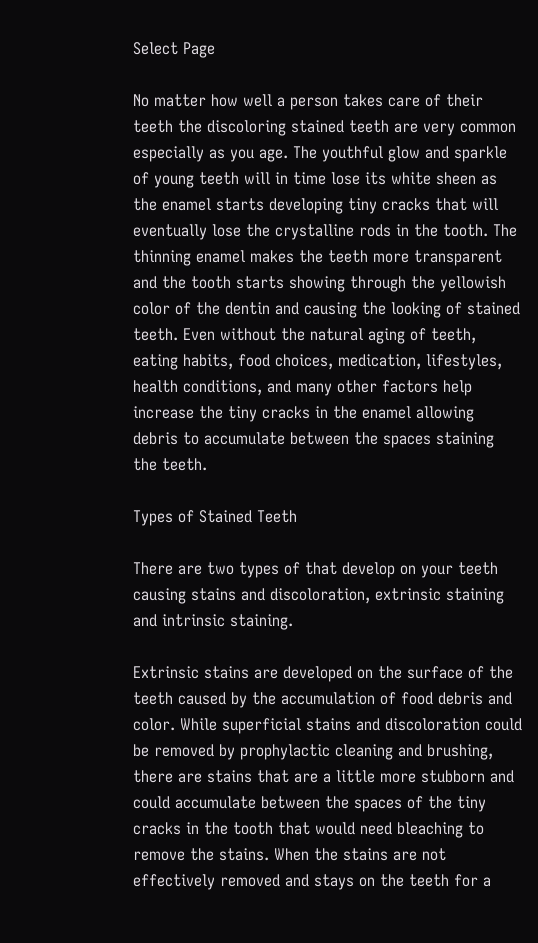Select Page

No matter how well a person takes care of their teeth the discoloring stained teeth are very common especially as you age. The youthful glow and sparkle of young teeth will in time lose its white sheen as the enamel starts developing tiny cracks that will eventually lose the crystalline rods in the tooth. The thinning enamel makes the teeth more transparent and the tooth starts showing through the yellowish color of the dentin and causing the looking of stained teeth. Even without the natural aging of teeth, eating habits, food choices, medication, lifestyles, health conditions, and many other factors help increase the tiny cracks in the enamel allowing debris to accumulate between the spaces staining the teeth.

Types of Stained Teeth

There are two types of that develop on your teeth causing stains and discoloration, extrinsic staining and intrinsic staining.

Extrinsic stains are developed on the surface of the teeth caused by the accumulation of food debris and color. While superficial stains and discoloration could be removed by prophylactic cleaning and brushing, there are stains that are a little more stubborn and could accumulate between the spaces of the tiny cracks in the tooth that would need bleaching to remove the stains. When the stains are not effectively removed and stays on the teeth for a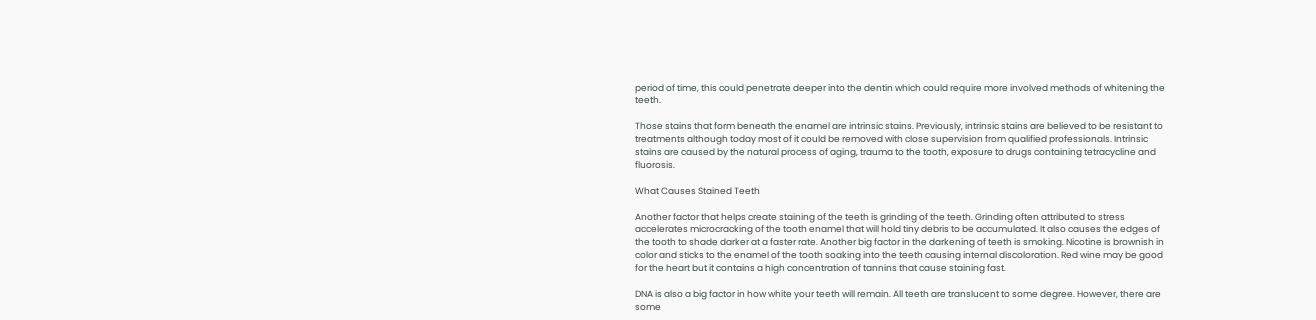period of time, this could penetrate deeper into the dentin which could require more involved methods of whitening the teeth.

Those stains that form beneath the enamel are intrinsic stains. Previously, intrinsic stains are believed to be resistant to treatments although today most of it could be removed with close supervision from qualified professionals. Intrinsic stains are caused by the natural process of aging, trauma to the tooth, exposure to drugs containing tetracycline and fluorosis.

What Causes Stained Teeth

Another factor that helps create staining of the teeth is grinding of the teeth. Grinding often attributed to stress accelerates microcracking of the tooth enamel that will hold tiny debris to be accumulated. It also causes the edges of the tooth to shade darker at a faster rate. Another big factor in the darkening of teeth is smoking. Nicotine is brownish in color and sticks to the enamel of the tooth soaking into the teeth causing internal discoloration. Red wine may be good for the heart but it contains a high concentration of tannins that cause staining fast.

DNA is also a big factor in how white your teeth will remain. All teeth are translucent to some degree. However, there are some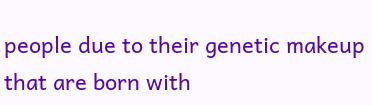people due to their genetic makeup that are born with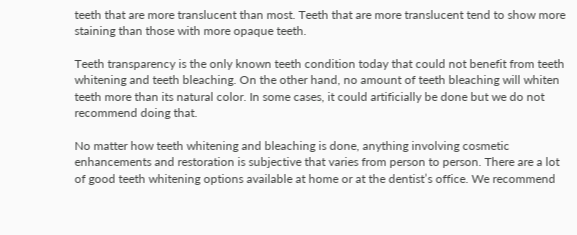teeth that are more translucent than most. Teeth that are more translucent tend to show more staining than those with more opaque teeth.

Teeth transparency is the only known teeth condition today that could not benefit from teeth whitening and teeth bleaching. On the other hand, no amount of teeth bleaching will whiten teeth more than its natural color. In some cases, it could artificially be done but we do not recommend doing that.

No matter how teeth whitening and bleaching is done, anything involving cosmetic enhancements and restoration is subjective that varies from person to person. There are a lot of good teeth whitening options available at home or at the dentist’s office. We recommend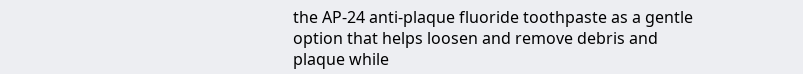the AP-24 anti-plaque fluoride toothpaste as a gentle option that helps loosen and remove debris and plaque while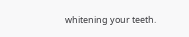whitening your teeth.